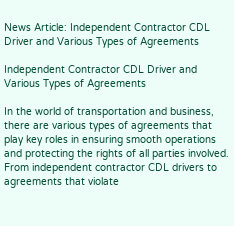News Article: Independent Contractor CDL Driver and Various Types of Agreements

Independent Contractor CDL Driver and Various Types of Agreements

In the world of transportation and business, there are various types of agreements that play key roles in ensuring smooth operations and protecting the rights of all parties involved. From independent contractor CDL drivers to agreements that violate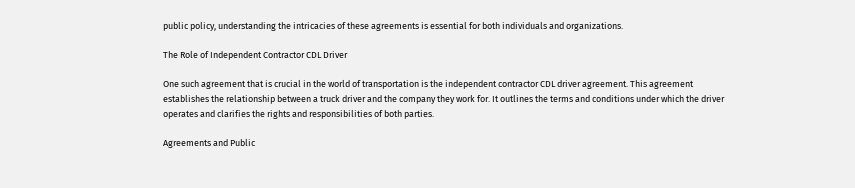public policy, understanding the intricacies of these agreements is essential for both individuals and organizations.

The Role of Independent Contractor CDL Driver

One such agreement that is crucial in the world of transportation is the independent contractor CDL driver agreement. This agreement establishes the relationship between a truck driver and the company they work for. It outlines the terms and conditions under which the driver operates and clarifies the rights and responsibilities of both parties.

Agreements and Public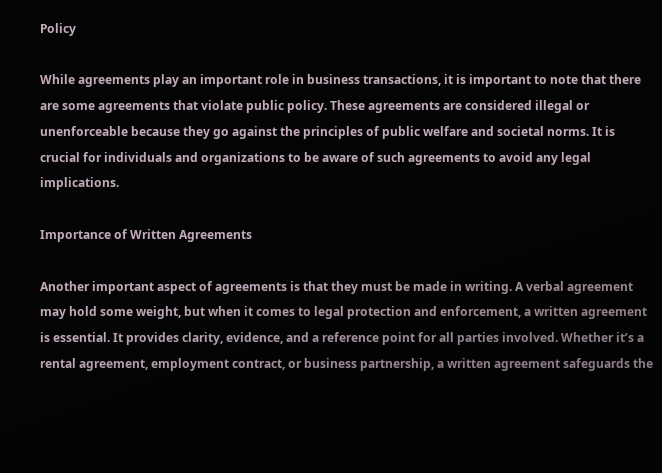Policy

While agreements play an important role in business transactions, it is important to note that there are some agreements that violate public policy. These agreements are considered illegal or unenforceable because they go against the principles of public welfare and societal norms. It is crucial for individuals and organizations to be aware of such agreements to avoid any legal implications.

Importance of Written Agreements

Another important aspect of agreements is that they must be made in writing. A verbal agreement may hold some weight, but when it comes to legal protection and enforcement, a written agreement is essential. It provides clarity, evidence, and a reference point for all parties involved. Whether it’s a rental agreement, employment contract, or business partnership, a written agreement safeguards the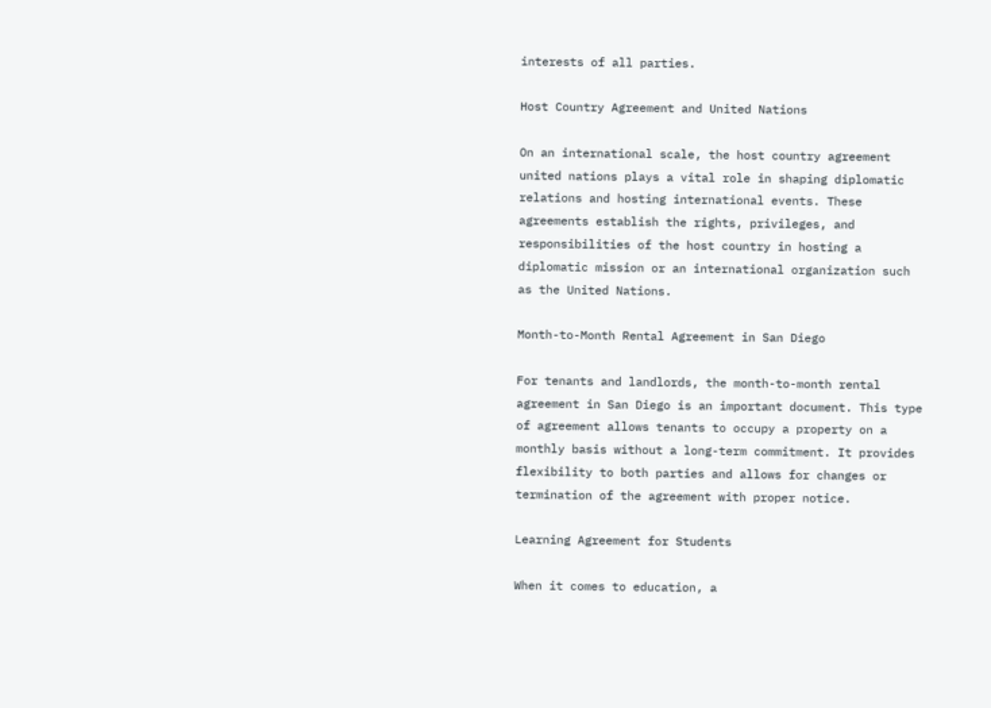interests of all parties.

Host Country Agreement and United Nations

On an international scale, the host country agreement united nations plays a vital role in shaping diplomatic relations and hosting international events. These agreements establish the rights, privileges, and responsibilities of the host country in hosting a diplomatic mission or an international organization such as the United Nations.

Month-to-Month Rental Agreement in San Diego

For tenants and landlords, the month-to-month rental agreement in San Diego is an important document. This type of agreement allows tenants to occupy a property on a monthly basis without a long-term commitment. It provides flexibility to both parties and allows for changes or termination of the agreement with proper notice.

Learning Agreement for Students

When it comes to education, a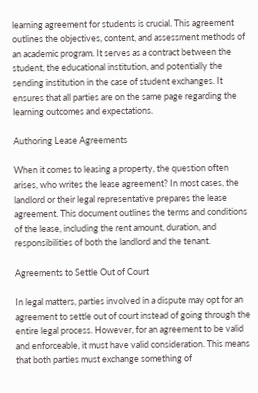learning agreement for students is crucial. This agreement outlines the objectives, content, and assessment methods of an academic program. It serves as a contract between the student, the educational institution, and potentially the sending institution in the case of student exchanges. It ensures that all parties are on the same page regarding the learning outcomes and expectations.

Authoring Lease Agreements

When it comes to leasing a property, the question often arises, who writes the lease agreement? In most cases, the landlord or their legal representative prepares the lease agreement. This document outlines the terms and conditions of the lease, including the rent amount, duration, and responsibilities of both the landlord and the tenant.

Agreements to Settle Out of Court

In legal matters, parties involved in a dispute may opt for an agreement to settle out of court instead of going through the entire legal process. However, for an agreement to be valid and enforceable, it must have valid consideration. This means that both parties must exchange something of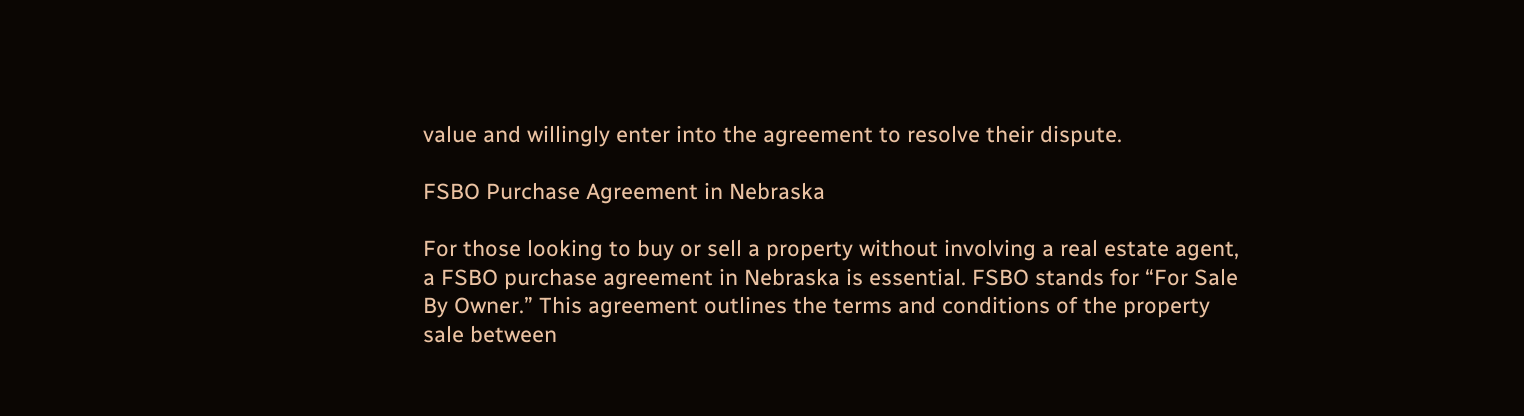value and willingly enter into the agreement to resolve their dispute.

FSBO Purchase Agreement in Nebraska

For those looking to buy or sell a property without involving a real estate agent, a FSBO purchase agreement in Nebraska is essential. FSBO stands for “For Sale By Owner.” This agreement outlines the terms and conditions of the property sale between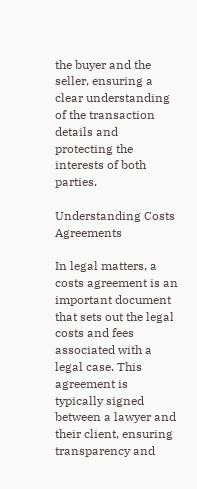the buyer and the seller, ensuring a clear understanding of the transaction details and protecting the interests of both parties.

Understanding Costs Agreements

In legal matters, a costs agreement is an important document that sets out the legal costs and fees associated with a legal case. This agreement is typically signed between a lawyer and their client, ensuring transparency and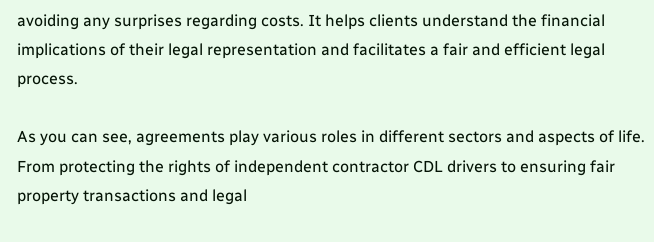avoiding any surprises regarding costs. It helps clients understand the financial implications of their legal representation and facilitates a fair and efficient legal process.

As you can see, agreements play various roles in different sectors and aspects of life. From protecting the rights of independent contractor CDL drivers to ensuring fair property transactions and legal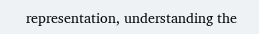representation, understanding the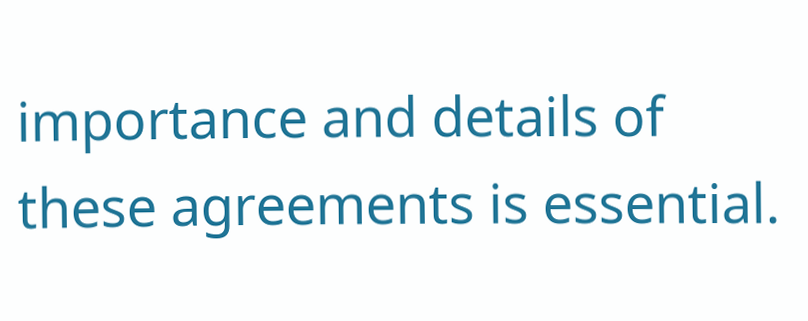importance and details of these agreements is essential.